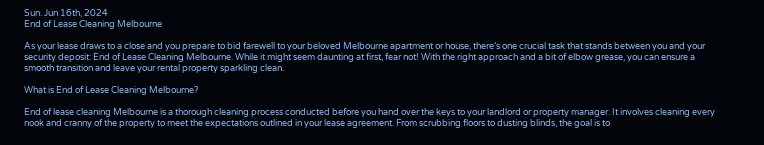Sun. Jun 16th, 2024
End of Lease Cleaning Melbourne

As your lease draws to a close and you prepare to bid farewell to your beloved Melbourne apartment or house, there’s one crucial task that stands between you and your security deposit: End of Lease Cleaning Melbourne. While it might seem daunting at first, fear not! With the right approach and a bit of elbow grease, you can ensure a smooth transition and leave your rental property sparkling clean.

What is End of Lease Cleaning Melbourne?

End of lease cleaning Melbourne is a thorough cleaning process conducted before you hand over the keys to your landlord or property manager. It involves cleaning every nook and cranny of the property to meet the expectations outlined in your lease agreement. From scrubbing floors to dusting blinds, the goal is to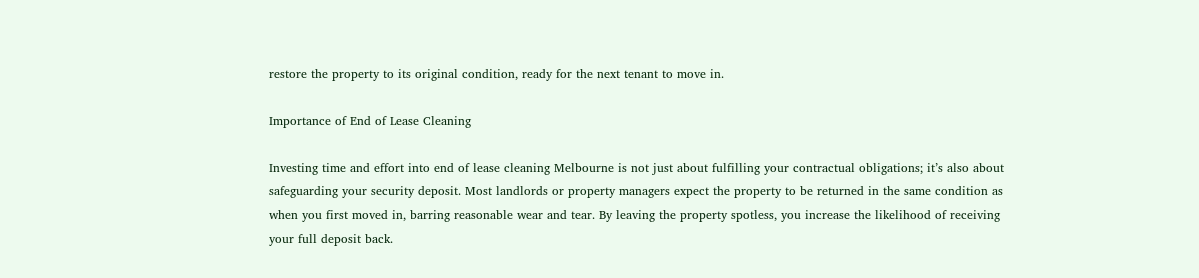restore the property to its original condition, ready for the next tenant to move in.

Importance of End of Lease Cleaning

Investing time and effort into end of lease cleaning Melbourne is not just about fulfilling your contractual obligations; it’s also about safeguarding your security deposit. Most landlords or property managers expect the property to be returned in the same condition as when you first moved in, barring reasonable wear and tear. By leaving the property spotless, you increase the likelihood of receiving your full deposit back.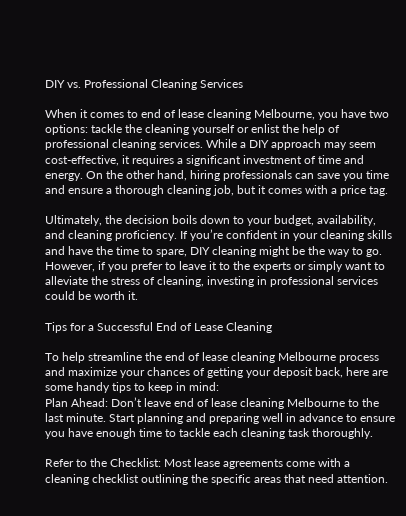DIY vs. Professional Cleaning Services

When it comes to end of lease cleaning Melbourne, you have two options: tackle the cleaning yourself or enlist the help of professional cleaning services. While a DIY approach may seem cost-effective, it requires a significant investment of time and energy. On the other hand, hiring professionals can save you time and ensure a thorough cleaning job, but it comes with a price tag.

Ultimately, the decision boils down to your budget, availability, and cleaning proficiency. If you’re confident in your cleaning skills and have the time to spare, DIY cleaning might be the way to go. However, if you prefer to leave it to the experts or simply want to alleviate the stress of cleaning, investing in professional services could be worth it.

Tips for a Successful End of Lease Cleaning

To help streamline the end of lease cleaning Melbourne process and maximize your chances of getting your deposit back, here are some handy tips to keep in mind:
Plan Ahead: Don’t leave end of lease cleaning Melbourne to the last minute. Start planning and preparing well in advance to ensure you have enough time to tackle each cleaning task thoroughly.

Refer to the Checklist: Most lease agreements come with a cleaning checklist outlining the specific areas that need attention.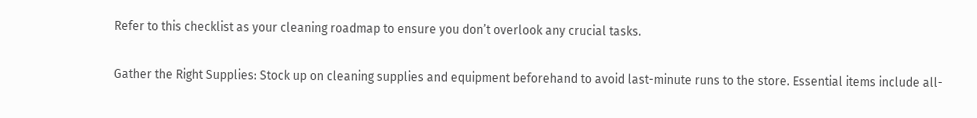Refer to this checklist as your cleaning roadmap to ensure you don’t overlook any crucial tasks.

Gather the Right Supplies: Stock up on cleaning supplies and equipment beforehand to avoid last-minute runs to the store. Essential items include all-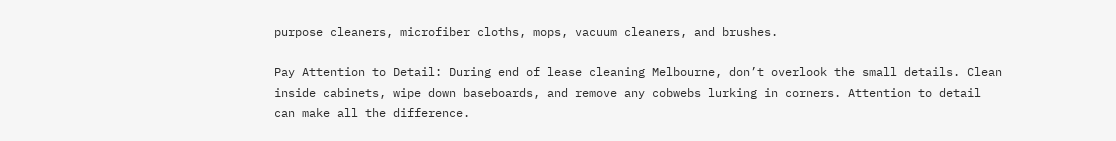purpose cleaners, microfiber cloths, mops, vacuum cleaners, and brushes.

Pay Attention to Detail: During end of lease cleaning Melbourne, don’t overlook the small details. Clean inside cabinets, wipe down baseboards, and remove any cobwebs lurking in corners. Attention to detail can make all the difference.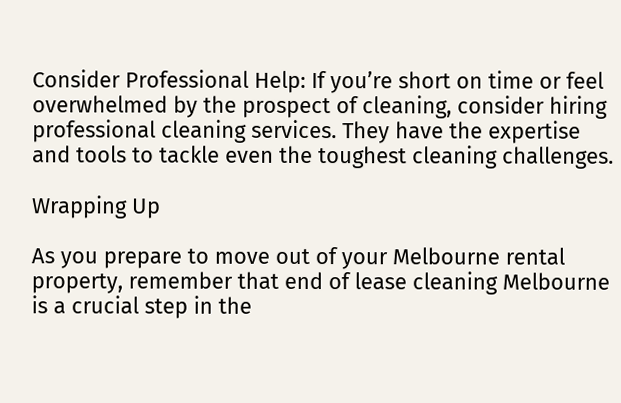Consider Professional Help: If you’re short on time or feel overwhelmed by the prospect of cleaning, consider hiring professional cleaning services. They have the expertise and tools to tackle even the toughest cleaning challenges.

Wrapping Up

As you prepare to move out of your Melbourne rental property, remember that end of lease cleaning Melbourne is a crucial step in the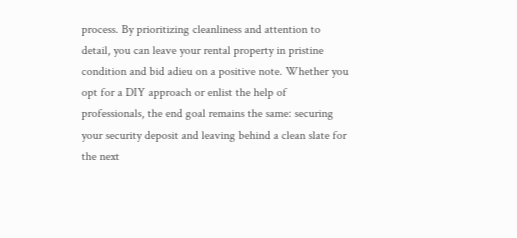process. By prioritizing cleanliness and attention to detail, you can leave your rental property in pristine condition and bid adieu on a positive note. Whether you opt for a DIY approach or enlist the help of professionals, the end goal remains the same: securing your security deposit and leaving behind a clean slate for the next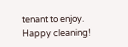tenant to enjoy. Happy cleaning!